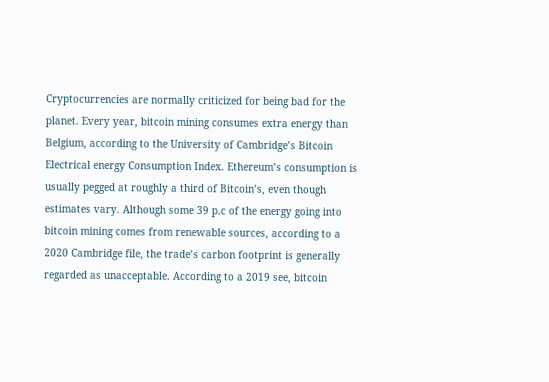Cryptocurrencies are normally criticized for being bad for the planet. Every year, bitcoin mining consumes extra energy than Belgium, according to the University of Cambridge’s Bitcoin Electrical energy Consumption Index. Ethereum’s consumption is usually pegged at roughly a third of Bitcoin’s, even though estimates vary. Although some 39 p.c of the energy going into bitcoin mining comes from renewable sources, according to a 2020 Cambridge file, the trade’s carbon footprint is generally regarded as unacceptable. According to a 2019 see, bitcoin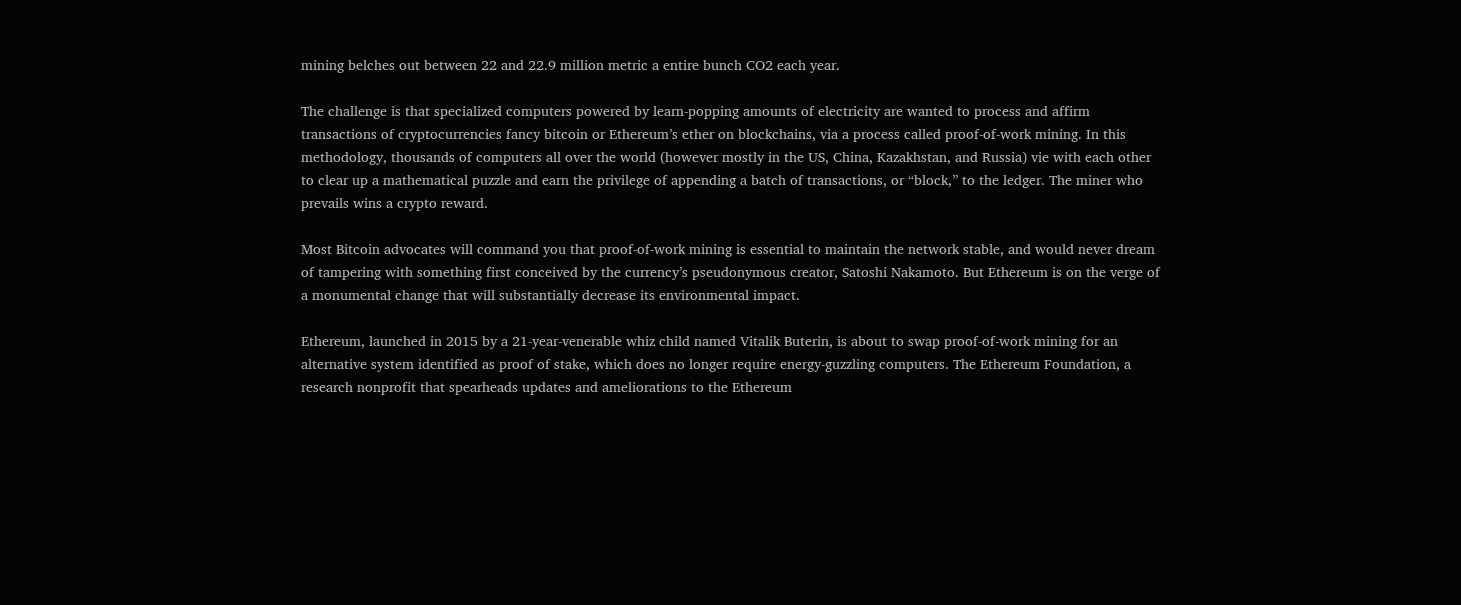mining belches out between 22 and 22.9 million metric a entire bunch CO2 each year.

The challenge is that specialized computers powered by learn-popping amounts of electricity are wanted to process and affirm transactions of cryptocurrencies fancy bitcoin or Ethereum’s ether on blockchains, via a process called proof-of-work mining. In this methodology, thousands of computers all over the world (however mostly in the US, China, Kazakhstan, and Russia) vie with each other to clear up a mathematical puzzle and earn the privilege of appending a batch of transactions, or “block,” to the ledger. The miner who prevails wins a crypto reward.

Most Bitcoin advocates will command you that proof-of-work mining is essential to maintain the network stable, and would never dream of tampering with something first conceived by the currency’s pseudonymous creator, Satoshi Nakamoto. But Ethereum is on the verge of a monumental change that will substantially decrease its environmental impact.

Ethereum, launched in 2015 by a 21-year-venerable whiz child named Vitalik Buterin, is about to swap proof-of-work mining for an alternative system identified as proof of stake, which does no longer require energy-guzzling computers. The Ethereum Foundation, a research nonprofit that spearheads updates and ameliorations to the Ethereum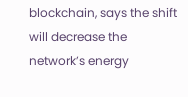blockchain, says the shift will decrease the network’s energy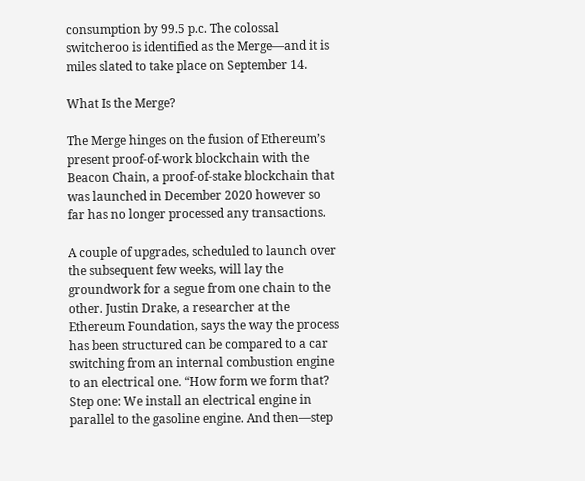consumption by 99.5 p.c. The colossal switcheroo is identified as the Merge—and it is miles slated to take place on September 14.

What Is the Merge?

The Merge hinges on the fusion of Ethereum’s present proof-of-work blockchain with the Beacon Chain, a proof-of-stake blockchain that was launched in December 2020 however so far has no longer processed any transactions.

A couple of upgrades, scheduled to launch over the subsequent few weeks, will lay the groundwork for a segue from one chain to the other. Justin Drake, a researcher at the Ethereum Foundation, says the way the process has been structured can be compared to a car switching from an internal combustion engine to an electrical one. “How form we form that? Step one: We install an electrical engine in parallel to the gasoline engine. And then—step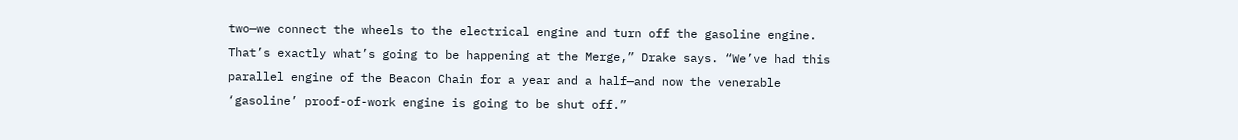two—we connect the wheels to the electrical engine and turn off the gasoline engine. That’s exactly what’s going to be happening at the Merge,” Drake says. “We’ve had this parallel engine of the Beacon Chain for a year and a half—and now the venerable ‘gasoline’ proof-of-work engine is going to be shut off.”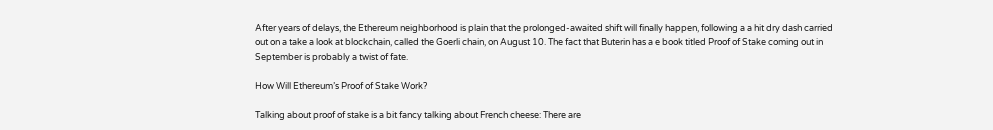After years of delays, the Ethereum neighborhood is plain that the prolonged-awaited shift will finally happen, following a a hit dry dash carried out on a take a look at blockchain, called the Goerli chain, on August 10. The fact that Buterin has a e book titled Proof of Stake coming out in September is probably a twist of fate.

How Will Ethereum’s Proof of Stake Work?

Talking about proof of stake is a bit fancy talking about French cheese: There are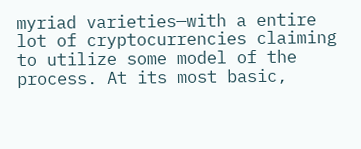myriad varieties—with a entire lot of cryptocurrencies claiming to utilize some model of the process. At its most basic,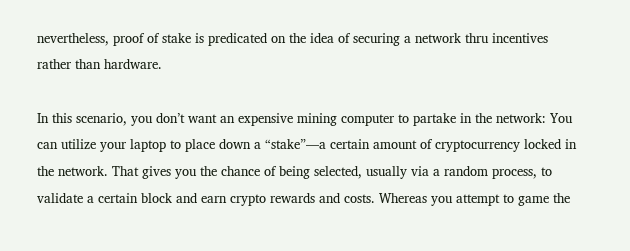nevertheless, proof of stake is predicated on the idea of securing a network thru incentives rather than hardware.

In this scenario, you don’t want an expensive mining computer to partake in the network: You can utilize your laptop to place down a “stake”—a certain amount of cryptocurrency locked in the network. That gives you the chance of being selected, usually via a random process, to validate a certain block and earn crypto rewards and costs. Whereas you attempt to game the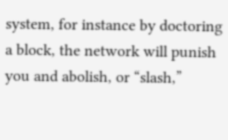system, for instance by doctoring a block, the network will punish you and abolish, or “slash,”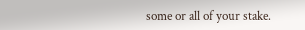some or all of your stake.